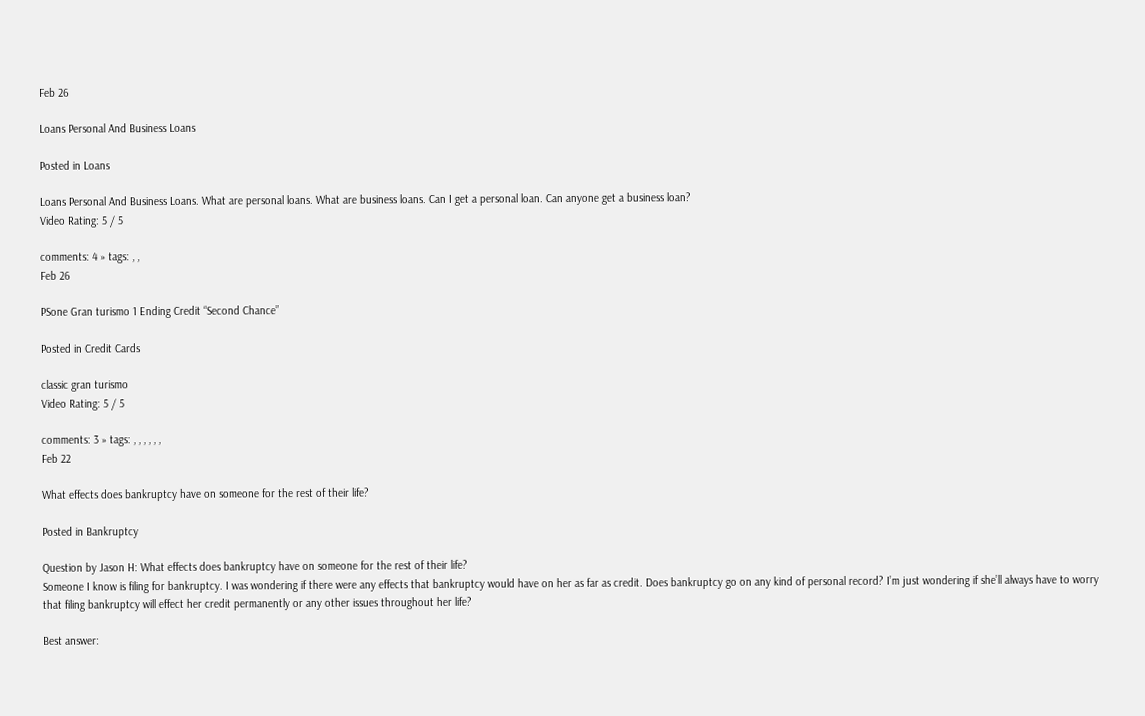Feb 26

Loans Personal And Business Loans

Posted in Loans

Loans Personal And Business Loans. What are personal loans. What are business loans. Can I get a personal loan. Can anyone get a business loan?
Video Rating: 5 / 5

comments: 4 » tags: , ,
Feb 26

PSone Gran turismo 1 Ending Credit “Second Chance”

Posted in Credit Cards

classic gran turismo
Video Rating: 5 / 5

comments: 3 » tags: , , , , , ,
Feb 22

What effects does bankruptcy have on someone for the rest of their life?

Posted in Bankruptcy

Question by Jason H: What effects does bankruptcy have on someone for the rest of their life?
Someone I know is filing for bankruptcy. I was wondering if there were any effects that bankruptcy would have on her as far as credit. Does bankruptcy go on any kind of personal record? I’m just wondering if she’ll always have to worry that filing bankruptcy will effect her credit permanently or any other issues throughout her life?

Best answer: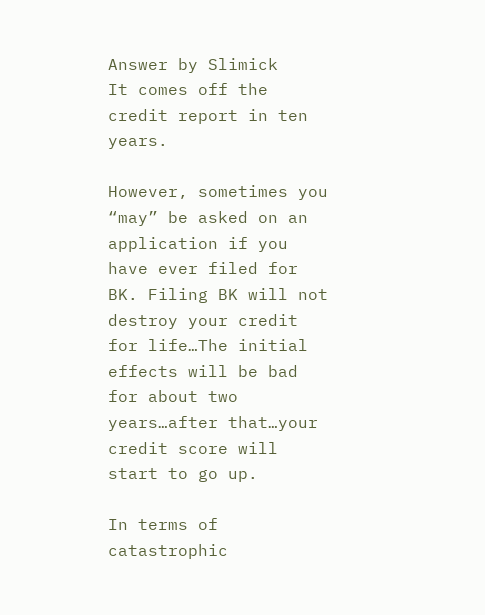Answer by Slimick
It comes off the credit report in ten years.

However, sometimes you “may” be asked on an application if you have ever filed for BK. Filing BK will not destroy your credit for life…The initial effects will be bad for about two years…after that…your credit score will start to go up.

In terms of catastrophic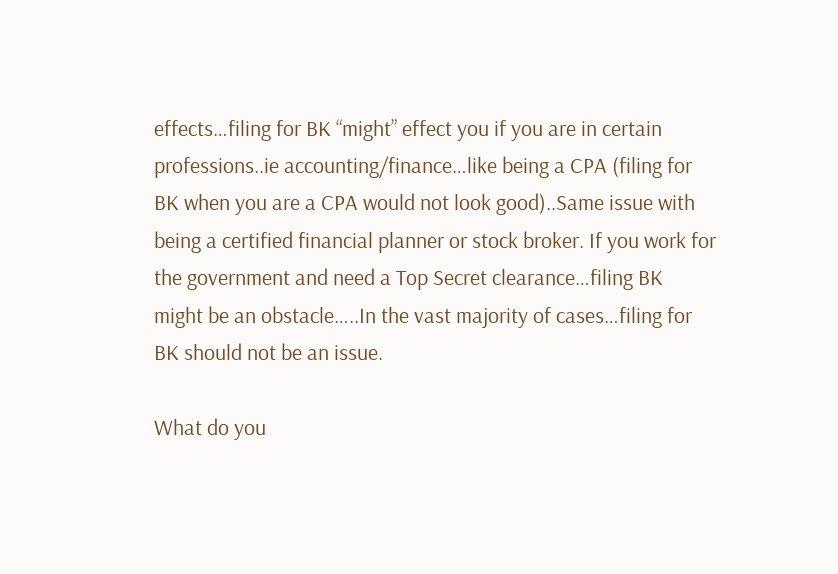effects…filing for BK “might” effect you if you are in certain professions..ie accounting/finance…like being a CPA (filing for BK when you are a CPA would not look good)..Same issue with being a certified financial planner or stock broker. If you work for the government and need a Top Secret clearance…filing BK might be an obstacle…..In the vast majority of cases…filing for BK should not be an issue.

What do you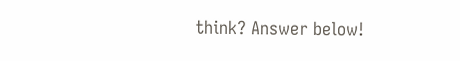think? Answer below!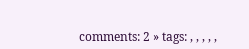comments: 2 » tags: , , , , ,